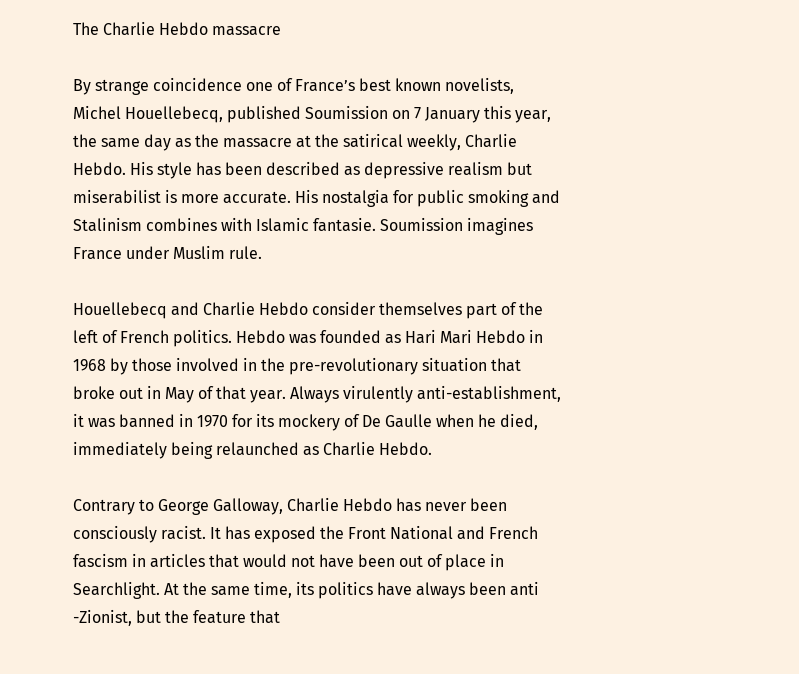The Charlie Hebdo massacre

By strange coincidence one of France’s best known novelists, Michel Houellebecq, published Soumission on 7 January this year, the same day as the massacre at the satirical weekly, Charlie Hebdo. His style has been described as depressive realism but miserabilist is more accurate. His nostalgia for public smoking and Stalinism combines with Islamic fantasie. Soumission imagines France under Muslim rule.

Houellebecq and Charlie Hebdo consider themselves part of the left of French politics. Hebdo was founded as Hari Mari Hebdo in 1968 by those involved in the pre-revolutionary situation that broke out in May of that year. Always virulently anti-establishment, it was banned in 1970 for its mockery of De Gaulle when he died, immediately being relaunched as Charlie Hebdo.

Contrary to George Galloway, Charlie Hebdo has never been consciously racist. It has exposed the Front National and French fascism in articles that would not have been out of place in Searchlight. At the same time, its politics have always been anti -Zionist, but the feature that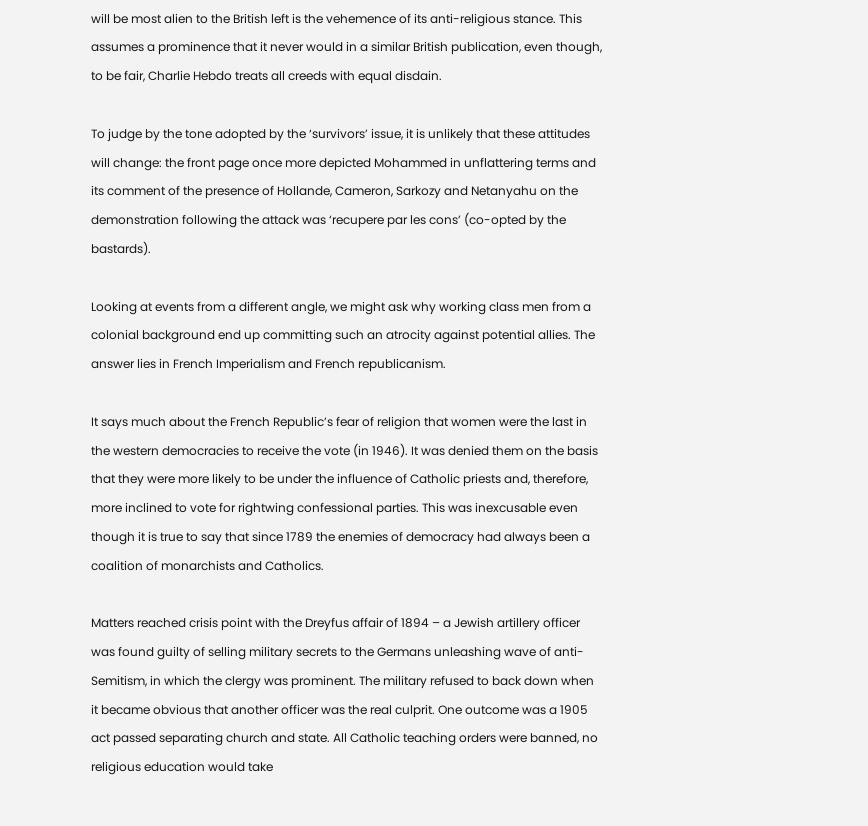will be most alien to the British left is the vehemence of its anti-religious stance. This assumes a prominence that it never would in a similar British publication, even though, to be fair, Charlie Hebdo treats all creeds with equal disdain.

To judge by the tone adopted by the ‘survivors’ issue, it is unlikely that these attitudes will change: the front page once more depicted Mohammed in unflattering terms and its comment of the presence of Hollande, Cameron, Sarkozy and Netanyahu on the demonstration following the attack was ‘recupere par les cons’ (co-opted by the bastards).

Looking at events from a different angle, we might ask why working class men from a colonial background end up committing such an atrocity against potential allies. The answer lies in French Imperialism and French republicanism.

It says much about the French Republic’s fear of religion that women were the last in the western democracies to receive the vote (in 1946). It was denied them on the basis that they were more likely to be under the influence of Catholic priests and, therefore, more inclined to vote for rightwing confessional parties. This was inexcusable even though it is true to say that since 1789 the enemies of democracy had always been a coalition of monarchists and Catholics.

Matters reached crisis point with the Dreyfus affair of 1894 – a Jewish artillery officer was found guilty of selling military secrets to the Germans unleashing wave of anti-Semitism, in which the clergy was prominent. The military refused to back down when it became obvious that another officer was the real culprit. One outcome was a 1905 act passed separating church and state. All Catholic teaching orders were banned, no religious education would take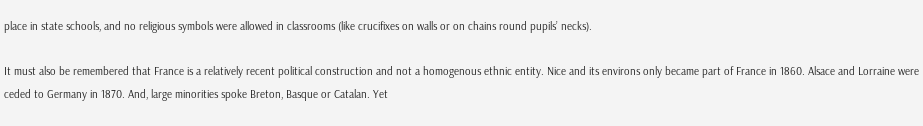place in state schools, and no religious symbols were allowed in classrooms (like crucifixes on walls or on chains round pupils’ necks).

It must also be remembered that France is a relatively recent political construction and not a homogenous ethnic entity. Nice and its environs only became part of France in 1860. Alsace and Lorraine were ceded to Germany in 1870. And, large minorities spoke Breton, Basque or Catalan. Yet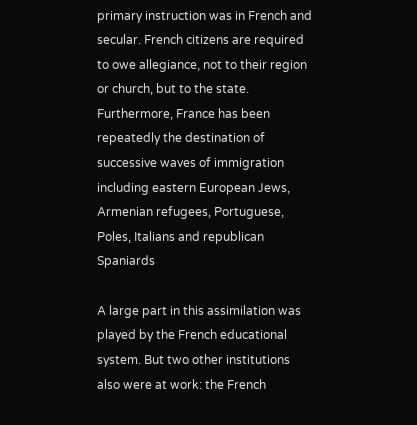primary instruction was in French and secular. French citizens are required to owe allegiance, not to their region or church, but to the state. Furthermore, France has been repeatedly the destination of successive waves of immigration including eastern European Jews, Armenian refugees, Portuguese, Poles, Italians and republican Spaniards

A large part in this assimilation was played by the French educational system. But two other institutions also were at work: the French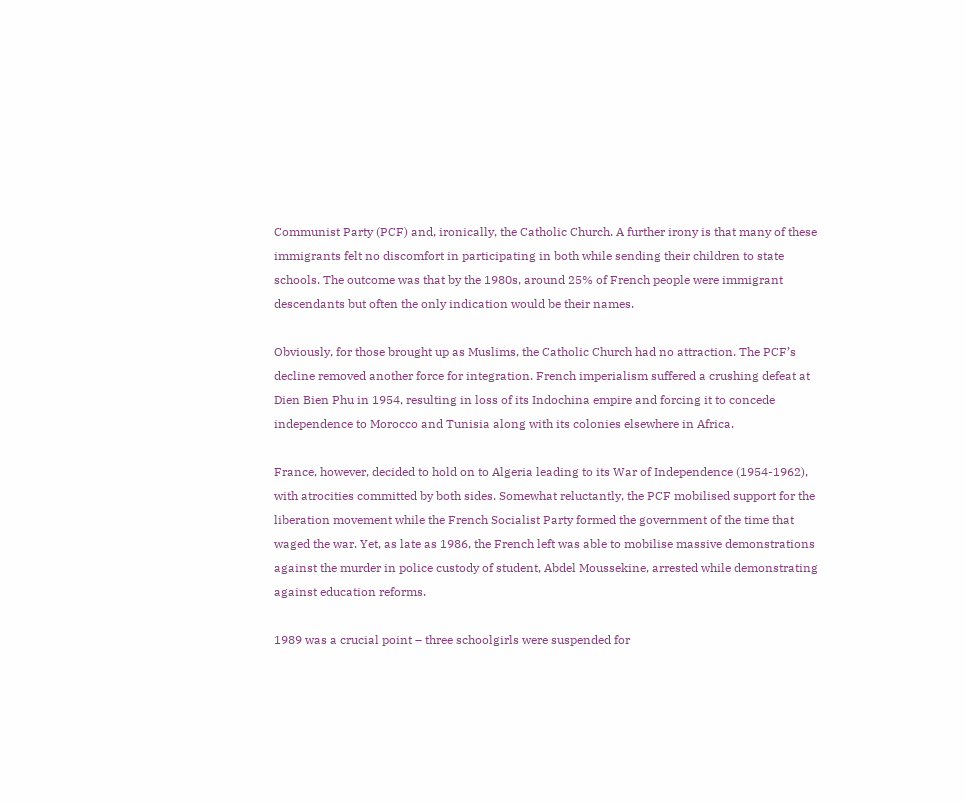Communist Party (PCF) and, ironically, the Catholic Church. A further irony is that many of these immigrants felt no discomfort in participating in both while sending their children to state schools. The outcome was that by the 1980s, around 25% of French people were immigrant descendants but often the only indication would be their names.

Obviously, for those brought up as Muslims, the Catholic Church had no attraction. The PCF’s decline removed another force for integration. French imperialism suffered a crushing defeat at Dien Bien Phu in 1954, resulting in loss of its Indochina empire and forcing it to concede independence to Morocco and Tunisia along with its colonies elsewhere in Africa.

France, however, decided to hold on to Algeria leading to its War of Independence (1954-1962), with atrocities committed by both sides. Somewhat reluctantly, the PCF mobilised support for the liberation movement while the French Socialist Party formed the government of the time that waged the war. Yet, as late as 1986, the French left was able to mobilise massive demonstrations against the murder in police custody of student, Abdel Moussekine, arrested while demonstrating against education reforms.

1989 was a crucial point – three schoolgirls were suspended for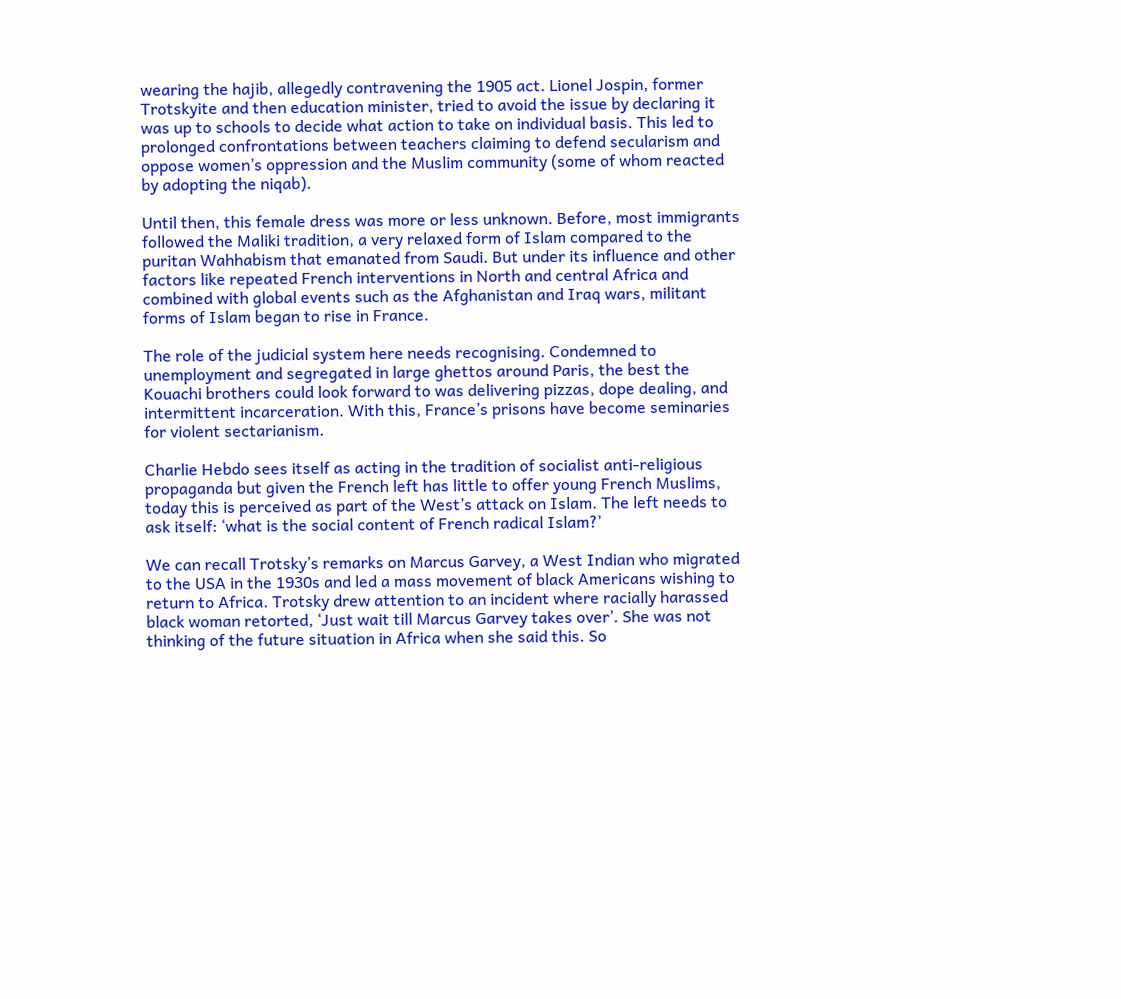wearing the hajib, allegedly contravening the 1905 act. Lionel Jospin, former Trotskyite and then education minister, tried to avoid the issue by declaring it was up to schools to decide what action to take on individual basis. This led to prolonged confrontations between teachers claiming to defend secularism and oppose women’s oppression and the Muslim community (some of whom reacted by adopting the niqab).

Until then, this female dress was more or less unknown. Before, most immigrants followed the Maliki tradition, a very relaxed form of Islam compared to the puritan Wahhabism that emanated from Saudi. But under its influence and other factors like repeated French interventions in North and central Africa and combined with global events such as the Afghanistan and Iraq wars, militant forms of Islam began to rise in France.

The role of the judicial system here needs recognising. Condemned to unemployment and segregated in large ghettos around Paris, the best the Kouachi brothers could look forward to was delivering pizzas, dope dealing, and intermittent incarceration. With this, France’s prisons have become seminaries for violent sectarianism.

Charlie Hebdo sees itself as acting in the tradition of socialist anti-religious propaganda but given the French left has little to offer young French Muslims, today this is perceived as part of the West’s attack on Islam. The left needs to ask itself: ‘what is the social content of French radical Islam?’

We can recall Trotsky’s remarks on Marcus Garvey, a West Indian who migrated to the USA in the 1930s and led a mass movement of black Americans wishing to return to Africa. Trotsky drew attention to an incident where racially harassed black woman retorted, ‘Just wait till Marcus Garvey takes over’. She was not thinking of the future situation in Africa when she said this. So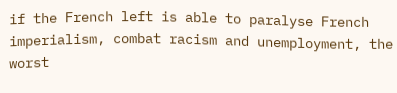if the French left is able to paralyse French imperialism, combat racism and unemployment, the worst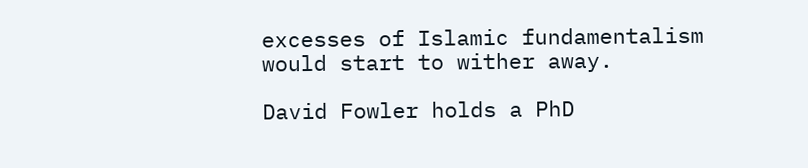excesses of Islamic fundamentalism would start to wither away.

David Fowler holds a PhD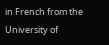in French from the University of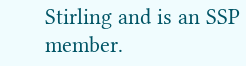Stirling and is an SSP member.